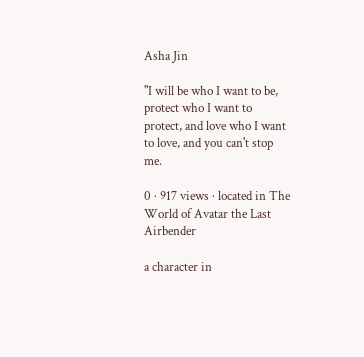Asha Jin

"I will be who I want to be, protect who I want to protect, and love who I want to love, and you can't stop me.

0 · 917 views · located in The World of Avatar the Last Airbender

a character in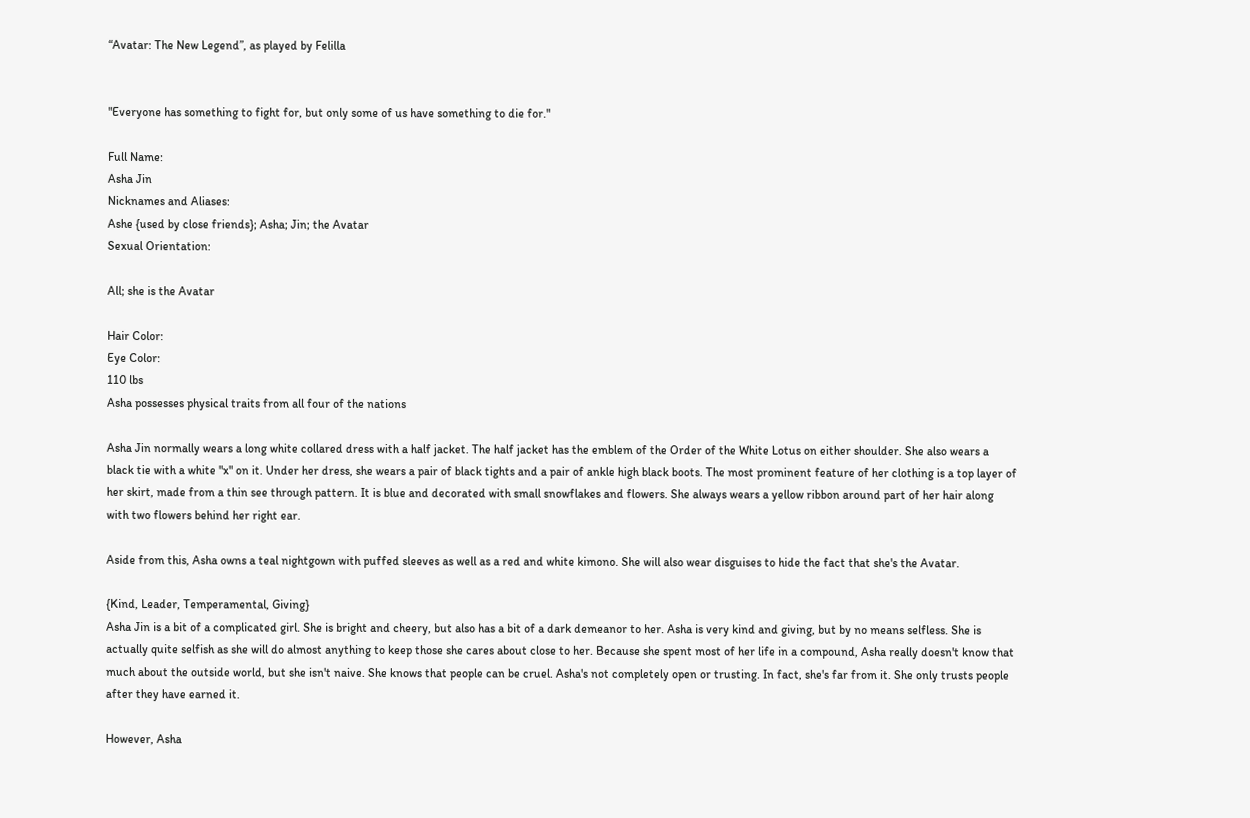“Avatar: The New Legend”, as played by Felilla


"Everyone has something to fight for, but only some of us have something to die for."

Full Name:
Asha Jin
Nicknames and Aliases:
Ashe {used by close friends}; Asha; Jin; the Avatar
Sexual Orientation:

All; she is the Avatar

Hair Color:
Eye Color:
110 lbs
Asha possesses physical traits from all four of the nations

Asha Jin normally wears a long white collared dress with a half jacket. The half jacket has the emblem of the Order of the White Lotus on either shoulder. She also wears a black tie with a white "x" on it. Under her dress, she wears a pair of black tights and a pair of ankle high black boots. The most prominent feature of her clothing is a top layer of her skirt, made from a thin see through pattern. It is blue and decorated with small snowflakes and flowers. She always wears a yellow ribbon around part of her hair along with two flowers behind her right ear.

Aside from this, Asha owns a teal nightgown with puffed sleeves as well as a red and white kimono. She will also wear disguises to hide the fact that she's the Avatar.

{Kind, Leader, Temperamental, Giving}
Asha Jin is a bit of a complicated girl. She is bright and cheery, but also has a bit of a dark demeanor to her. Asha is very kind and giving, but by no means selfless. She is actually quite selfish as she will do almost anything to keep those she cares about close to her. Because she spent most of her life in a compound, Asha really doesn't know that much about the outside world, but she isn't naive. She knows that people can be cruel. Asha's not completely open or trusting. In fact, she's far from it. She only trusts people after they have earned it.

However, Asha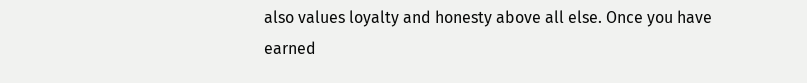also values loyalty and honesty above all else. Once you have earned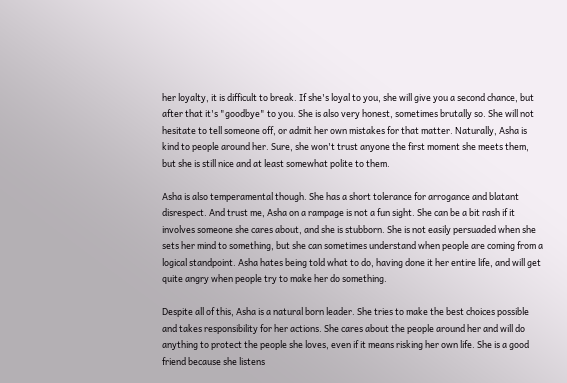her loyalty, it is difficult to break. If she's loyal to you, she will give you a second chance, but after that it's "goodbye" to you. She is also very honest, sometimes brutally so. She will not hesitate to tell someone off, or admit her own mistakes for that matter. Naturally, Asha is kind to people around her. Sure, she won't trust anyone the first moment she meets them, but she is still nice and at least somewhat polite to them.

Asha is also temperamental though. She has a short tolerance for arrogance and blatant disrespect. And trust me, Asha on a rampage is not a fun sight. She can be a bit rash if it involves someone she cares about, and she is stubborn. She is not easily persuaded when she sets her mind to something, but she can sometimes understand when people are coming from a logical standpoint. Asha hates being told what to do, having done it her entire life, and will get quite angry when people try to make her do something.

Despite all of this, Asha is a natural born leader. She tries to make the best choices possible and takes responsibility for her actions. She cares about the people around her and will do anything to protect the people she loves, even if it means risking her own life. She is a good friend because she listens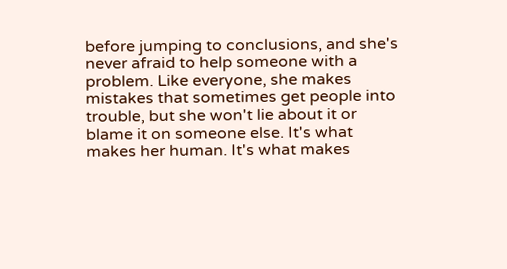before jumping to conclusions, and she's never afraid to help someone with a problem. Like everyone, she makes mistakes that sometimes get people into trouble, but she won't lie about it or blame it on someone else. It's what makes her human. It's what makes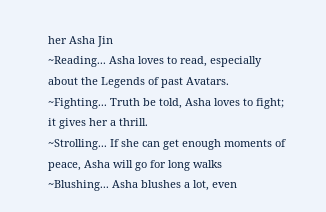her Asha Jin
~Reading... Asha loves to read, especially about the Legends of past Avatars.
~Fighting... Truth be told, Asha loves to fight; it gives her a thrill.
~Strolling... If she can get enough moments of peace, Asha will go for long walks
~Blushing... Asha blushes a lot, even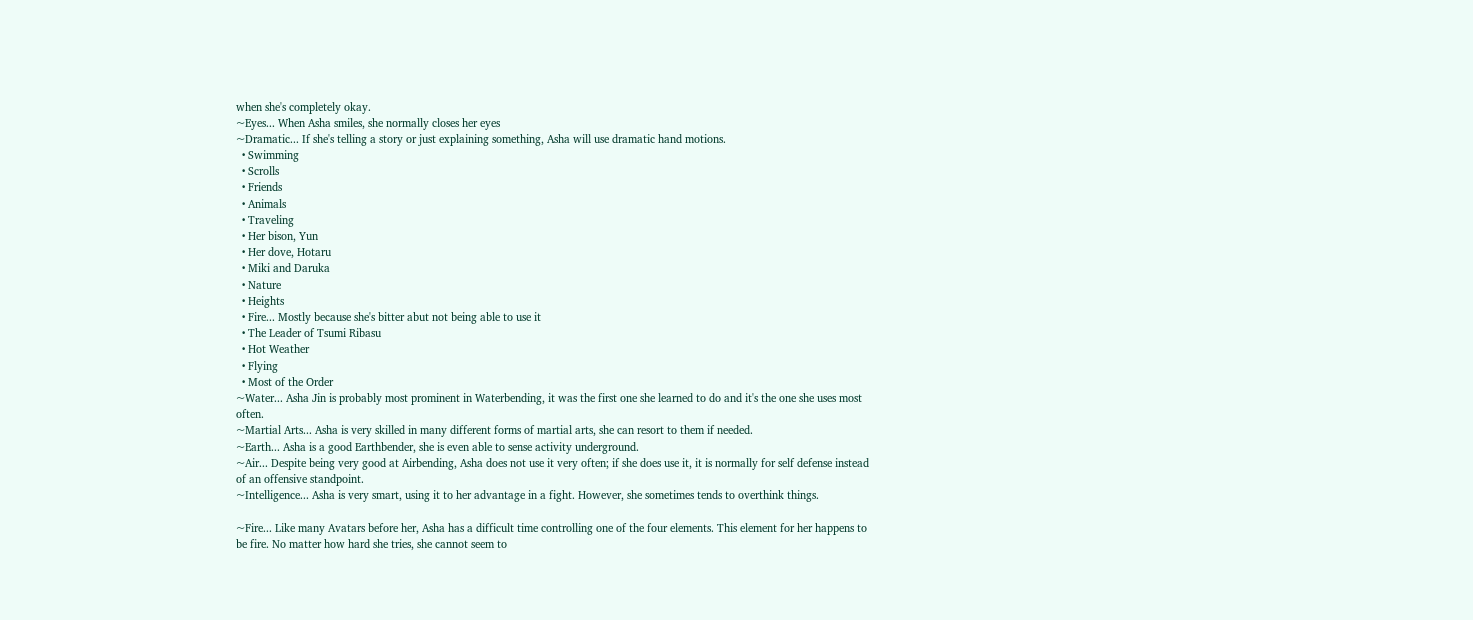when she's completely okay.
~Eyes... When Asha smiles, she normally closes her eyes
~Dramatic... If she's telling a story or just explaining something, Asha will use dramatic hand motions.
  • Swimming
  • Scrolls
  • Friends
  • Animals
  • Traveling
  • Her bison, Yun
  • Her dove, Hotaru
  • Miki and Daruka
  • Nature
  • Heights
  • Fire... Mostly because she's bitter abut not being able to use it
  • The Leader of Tsumi Ribasu
  • Hot Weather
  • Flying
  • Most of the Order
~Water... Asha Jin is probably most prominent in Waterbending, it was the first one she learned to do and it's the one she uses most often.
~Martial Arts... Asha is very skilled in many different forms of martial arts, she can resort to them if needed.
~Earth... Asha is a good Earthbender, she is even able to sense activity underground.
~Air... Despite being very good at Airbending, Asha does not use it very often; if she does use it, it is normally for self defense instead of an offensive standpoint.
~Intelligence... Asha is very smart, using it to her advantage in a fight. However, she sometimes tends to overthink things.

~Fire... Like many Avatars before her, Asha has a difficult time controlling one of the four elements. This element for her happens to be fire. No matter how hard she tries, she cannot seem to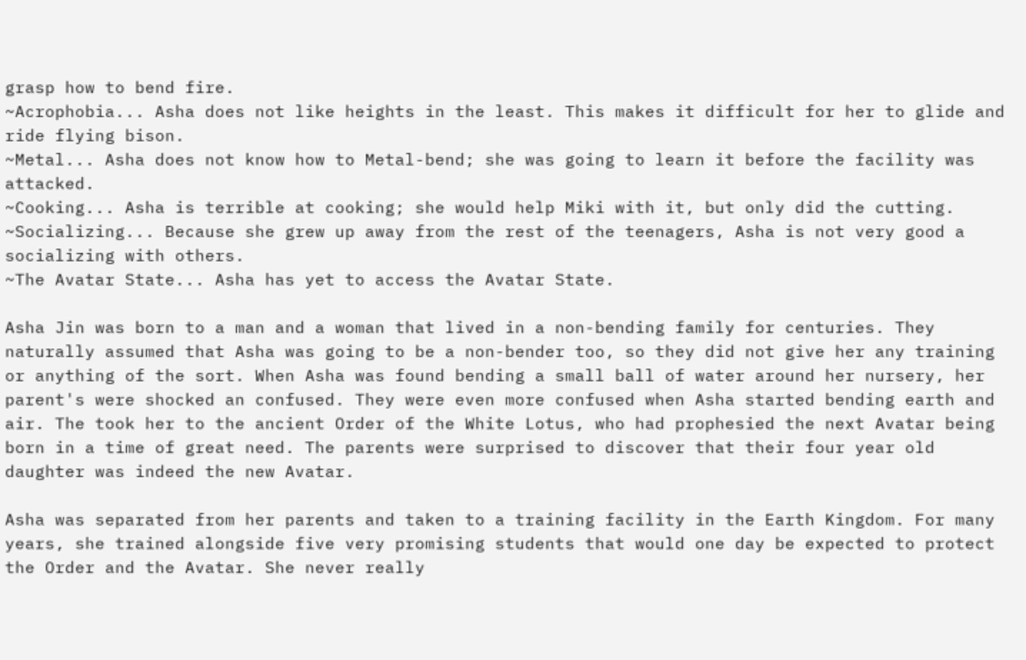grasp how to bend fire.
~Acrophobia... Asha does not like heights in the least. This makes it difficult for her to glide and ride flying bison.
~Metal... Asha does not know how to Metal-bend; she was going to learn it before the facility was attacked.
~Cooking... Asha is terrible at cooking; she would help Miki with it, but only did the cutting.
~Socializing... Because she grew up away from the rest of the teenagers, Asha is not very good a socializing with others.
~The Avatar State... Asha has yet to access the Avatar State.

Asha Jin was born to a man and a woman that lived in a non-bending family for centuries. They naturally assumed that Asha was going to be a non-bender too, so they did not give her any training or anything of the sort. When Asha was found bending a small ball of water around her nursery, her parent's were shocked an confused. They were even more confused when Asha started bending earth and air. The took her to the ancient Order of the White Lotus, who had prophesied the next Avatar being born in a time of great need. The parents were surprised to discover that their four year old daughter was indeed the new Avatar.

Asha was separated from her parents and taken to a training facility in the Earth Kingdom. For many years, she trained alongside five very promising students that would one day be expected to protect the Order and the Avatar. She never really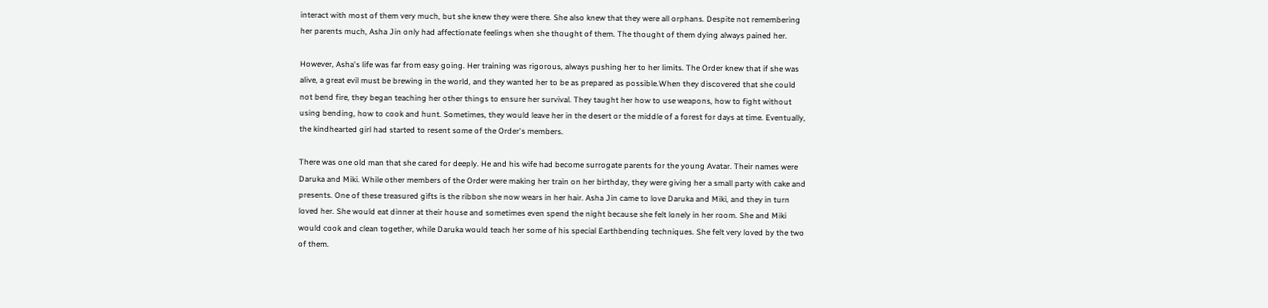interact with most of them very much, but she knew they were there. She also knew that they were all orphans. Despite not remembering her parents much, Asha Jin only had affectionate feelings when she thought of them. The thought of them dying always pained her.

However, Asha's life was far from easy going. Her training was rigorous, always pushing her to her limits. The Order knew that if she was alive, a great evil must be brewing in the world, and they wanted her to be as prepared as possible.When they discovered that she could not bend fire, they began teaching her other things to ensure her survival. They taught her how to use weapons, how to fight without using bending, how to cook and hunt. Sometimes, they would leave her in the desert or the middle of a forest for days at time. Eventually, the kindhearted girl had started to resent some of the Order's members.

There was one old man that she cared for deeply. He and his wife had become surrogate parents for the young Avatar. Their names were Daruka and Miki. While other members of the Order were making her train on her birthday, they were giving her a small party with cake and presents. One of these treasured gifts is the ribbon she now wears in her hair. Asha Jin came to love Daruka and Miki, and they in turn loved her. She would eat dinner at their house and sometimes even spend the night because she felt lonely in her room. She and Miki would cook and clean together, while Daruka would teach her some of his special Earthbending techniques. She felt very loved by the two of them.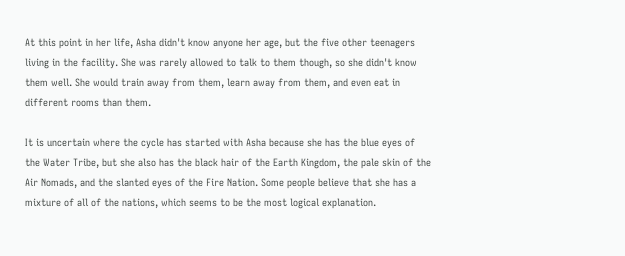At this point in her life, Asha didn't know anyone her age, but the five other teenagers living in the facility. She was rarely allowed to talk to them though, so she didn't know them well. She would train away from them, learn away from them, and even eat in different rooms than them.

It is uncertain where the cycle has started with Asha because she has the blue eyes of the Water Tribe, but she also has the black hair of the Earth Kingdom, the pale skin of the Air Nomads, and the slanted eyes of the Fire Nation. Some people believe that she has a mixture of all of the nations, which seems to be the most logical explanation.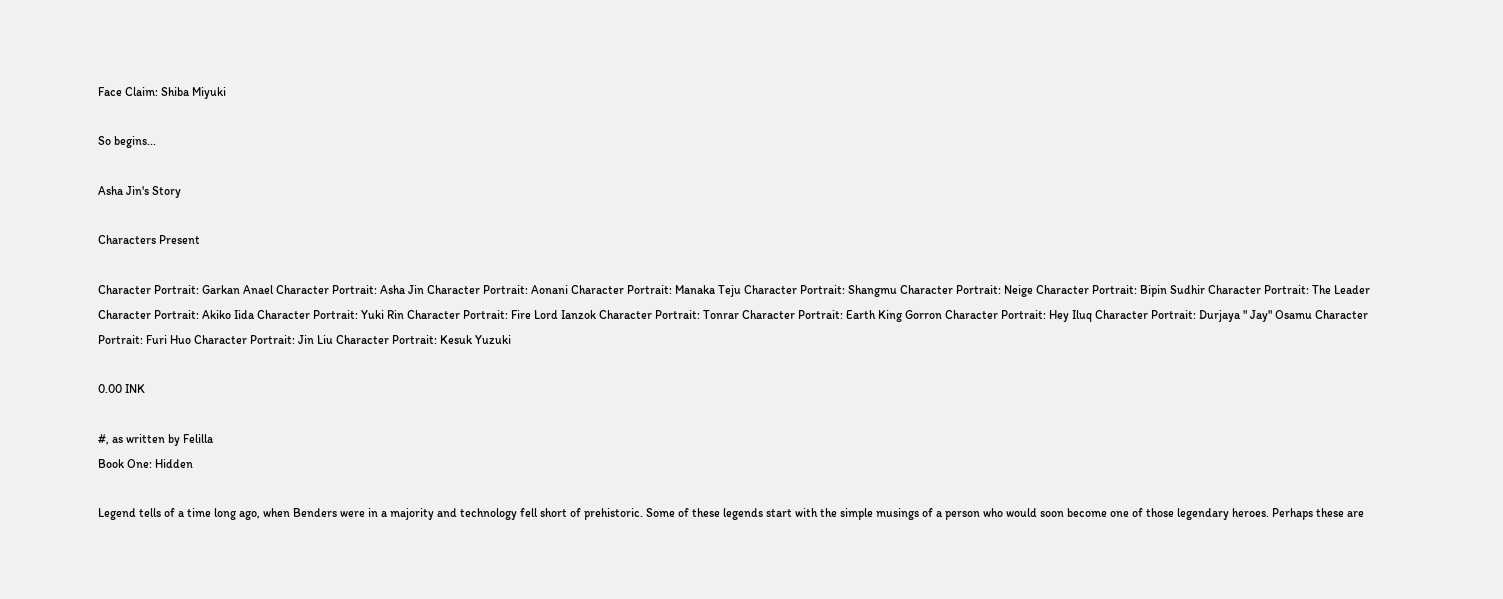Face Claim: Shiba Miyuki

So begins...

Asha Jin's Story

Characters Present

Character Portrait: Garkan Anael Character Portrait: Asha Jin Character Portrait: Aonani Character Portrait: Manaka Teju Character Portrait: Shangmu Character Portrait: Neige Character Portrait: Bipin Sudhir Character Portrait: The Leader Character Portrait: Akiko Iida Character Portrait: Yuki Rin Character Portrait: Fire Lord Ianzok Character Portrait: Tonrar Character Portrait: Earth King Gorron Character Portrait: Hey Iluq Character Portrait: Durjaya " Jay" Osamu Character Portrait: Furi Huo Character Portrait: Jin Liu Character Portrait: Kesuk Yuzuki

0.00 INK

#, as written by Felilla
Book One: Hidden

Legend tells of a time long ago, when Benders were in a majority and technology fell short of prehistoric. Some of these legends start with the simple musings of a person who would soon become one of those legendary heroes. Perhaps these are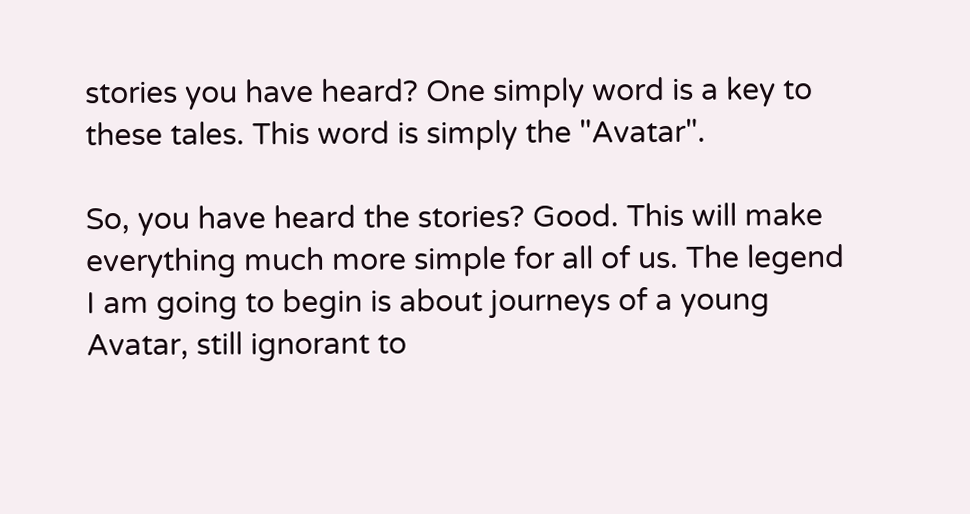stories you have heard? One simply word is a key to these tales. This word is simply the "Avatar".

So, you have heard the stories? Good. This will make everything much more simple for all of us. The legend I am going to begin is about journeys of a young Avatar, still ignorant to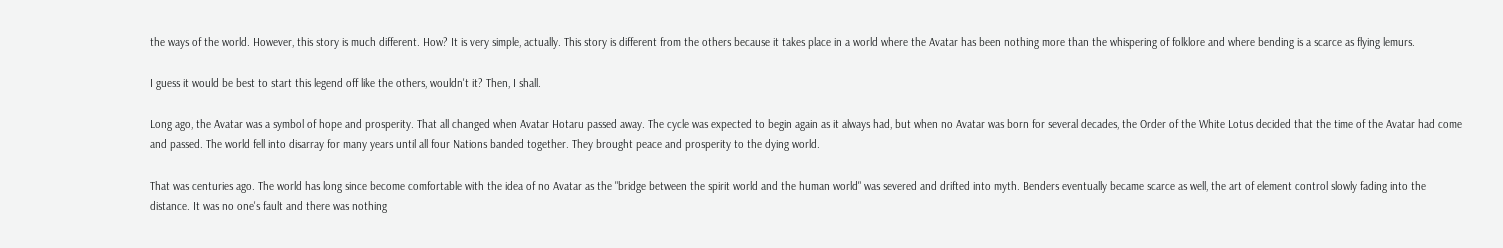the ways of the world. However, this story is much different. How? It is very simple, actually. This story is different from the others because it takes place in a world where the Avatar has been nothing more than the whispering of folklore and where bending is a scarce as flying lemurs.

I guess it would be best to start this legend off like the others, wouldn't it? Then, I shall.

Long ago, the Avatar was a symbol of hope and prosperity. That all changed when Avatar Hotaru passed away. The cycle was expected to begin again as it always had, but when no Avatar was born for several decades, the Order of the White Lotus decided that the time of the Avatar had come and passed. The world fell into disarray for many years until all four Nations banded together. They brought peace and prosperity to the dying world.

That was centuries ago. The world has long since become comfortable with the idea of no Avatar as the "bridge between the spirit world and the human world" was severed and drifted into myth. Benders eventually became scarce as well, the art of element control slowly fading into the distance. It was no one's fault and there was nothing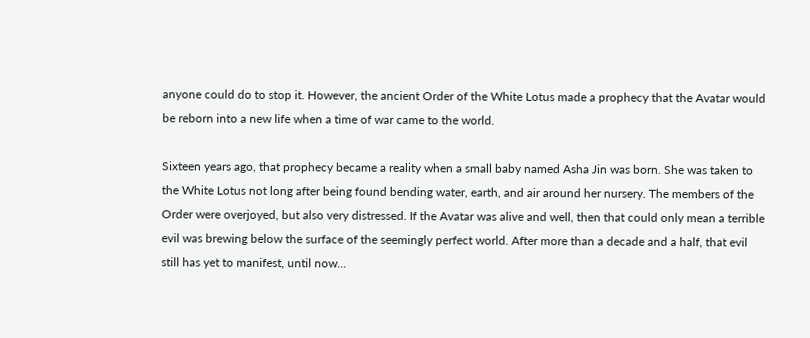anyone could do to stop it. However, the ancient Order of the White Lotus made a prophecy that the Avatar would be reborn into a new life when a time of war came to the world.

Sixteen years ago, that prophecy became a reality when a small baby named Asha Jin was born. She was taken to the White Lotus not long after being found bending water, earth, and air around her nursery. The members of the Order were overjoyed, but also very distressed. If the Avatar was alive and well, then that could only mean a terrible evil was brewing below the surface of the seemingly perfect world. After more than a decade and a half, that evil still has yet to manifest, until now...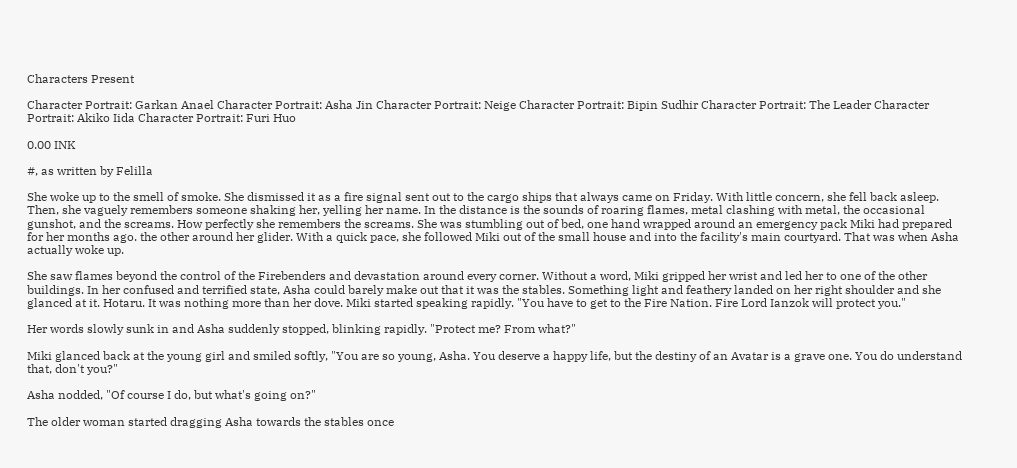Characters Present

Character Portrait: Garkan Anael Character Portrait: Asha Jin Character Portrait: Neige Character Portrait: Bipin Sudhir Character Portrait: The Leader Character Portrait: Akiko Iida Character Portrait: Furi Huo

0.00 INK

#, as written by Felilla

She woke up to the smell of smoke. She dismissed it as a fire signal sent out to the cargo ships that always came on Friday. With little concern, she fell back asleep. Then, she vaguely remembers someone shaking her, yelling her name. In the distance is the sounds of roaring flames, metal clashing with metal, the occasional gunshot, and the screams. How perfectly she remembers the screams. She was stumbling out of bed, one hand wrapped around an emergency pack Miki had prepared for her months ago. the other around her glider. With a quick pace, she followed Miki out of the small house and into the facility's main courtyard. That was when Asha actually woke up.

She saw flames beyond the control of the Firebenders and devastation around every corner. Without a word, Miki gripped her wrist and led her to one of the other buildings. In her confused and terrified state, Asha could barely make out that it was the stables. Something light and feathery landed on her right shoulder and she glanced at it. Hotaru. It was nothing more than her dove. Miki started speaking rapidly. "You have to get to the Fire Nation. Fire Lord Ianzok will protect you."

Her words slowly sunk in and Asha suddenly stopped, blinking rapidly. "Protect me? From what?"

Miki glanced back at the young girl and smiled softly, "You are so young, Asha. You deserve a happy life, but the destiny of an Avatar is a grave one. You do understand that, don't you?"

Asha nodded, "Of course I do, but what's going on?"

The older woman started dragging Asha towards the stables once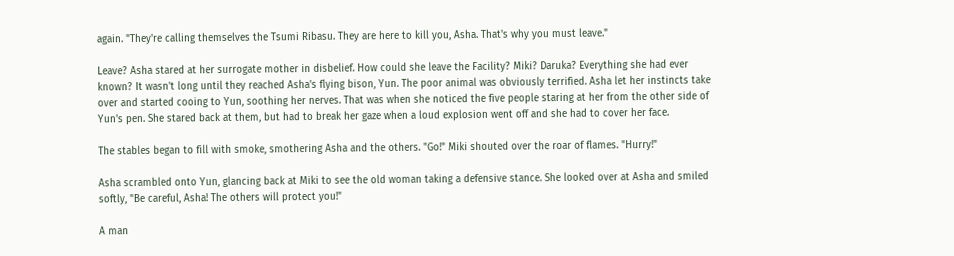again. "They're calling themselves the Tsumi Ribasu. They are here to kill you, Asha. That's why you must leave."

Leave? Asha stared at her surrogate mother in disbelief. How could she leave the Facility? Miki? Daruka? Everything she had ever known? It wasn't long until they reached Asha's flying bison, Yun. The poor animal was obviously terrified. Asha let her instincts take over and started cooing to Yun, soothing her nerves. That was when she noticed the five people staring at her from the other side of Yun's pen. She stared back at them, but had to break her gaze when a loud explosion went off and she had to cover her face.

The stables began to fill with smoke, smothering Asha and the others. "Go!" Miki shouted over the roar of flames. "Hurry!"

Asha scrambled onto Yun, glancing back at Miki to see the old woman taking a defensive stance. She looked over at Asha and smiled softly, "Be careful, Asha! The others will protect you!"

A man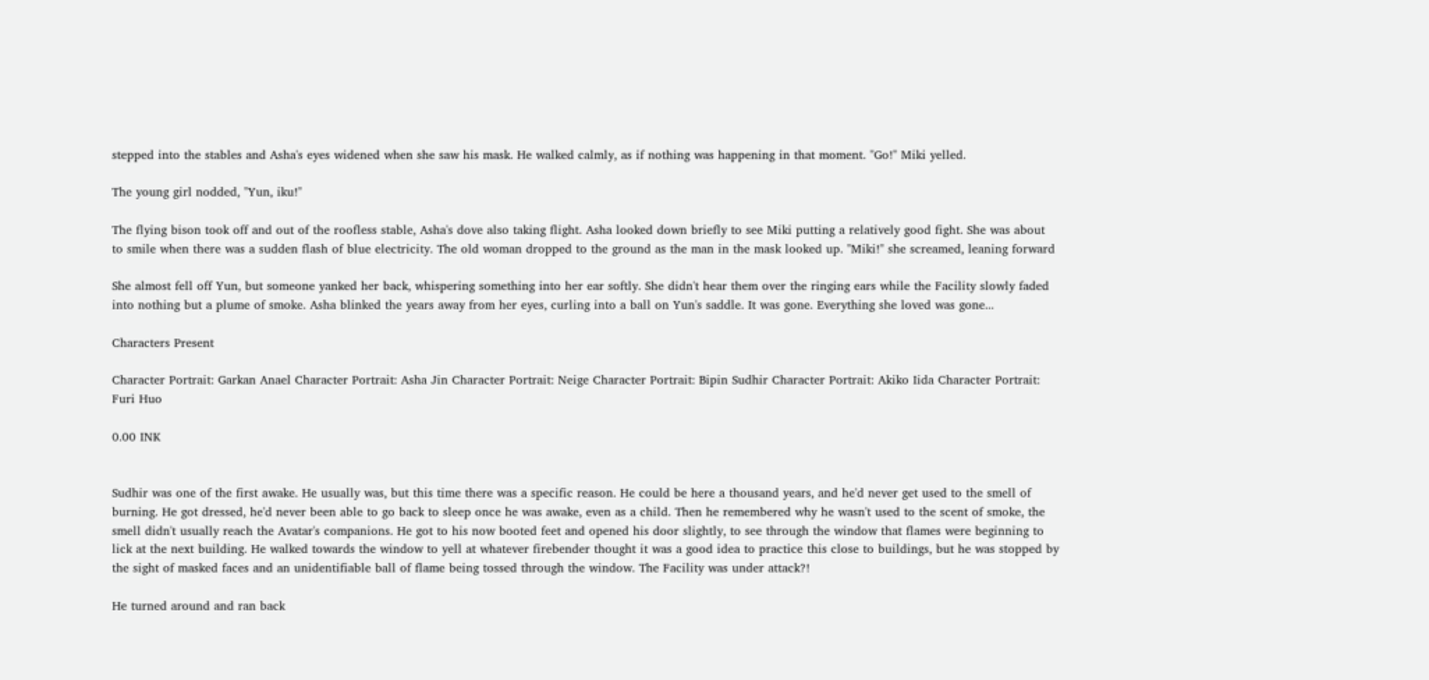stepped into the stables and Asha's eyes widened when she saw his mask. He walked calmly, as if nothing was happening in that moment. "Go!" Miki yelled.

The young girl nodded, "Yun, iku!"

The flying bison took off and out of the roofless stable, Asha's dove also taking flight. Asha looked down briefly to see Miki putting a relatively good fight. She was about to smile when there was a sudden flash of blue electricity. The old woman dropped to the ground as the man in the mask looked up. "Miki!" she screamed, leaning forward

She almost fell off Yun, but someone yanked her back, whispering something into her ear softly. She didn't hear them over the ringing ears while the Facility slowly faded into nothing but a plume of smoke. Asha blinked the years away from her eyes, curling into a ball on Yun's saddle. It was gone. Everything she loved was gone...

Characters Present

Character Portrait: Garkan Anael Character Portrait: Asha Jin Character Portrait: Neige Character Portrait: Bipin Sudhir Character Portrait: Akiko Iida Character Portrait: Furi Huo

0.00 INK


Sudhir was one of the first awake. He usually was, but this time there was a specific reason. He could be here a thousand years, and he'd never get used to the smell of burning. He got dressed, he'd never been able to go back to sleep once he was awake, even as a child. Then he remembered why he wasn't used to the scent of smoke, the smell didn't usually reach the Avatar's companions. He got to his now booted feet and opened his door slightly, to see through the window that flames were beginning to lick at the next building. He walked towards the window to yell at whatever firebender thought it was a good idea to practice this close to buildings, but he was stopped by the sight of masked faces and an unidentifiable ball of flame being tossed through the window. The Facility was under attack?!

He turned around and ran back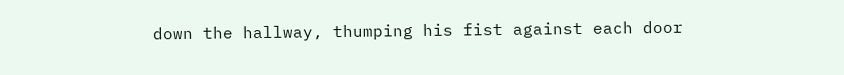down the hallway, thumping his fist against each door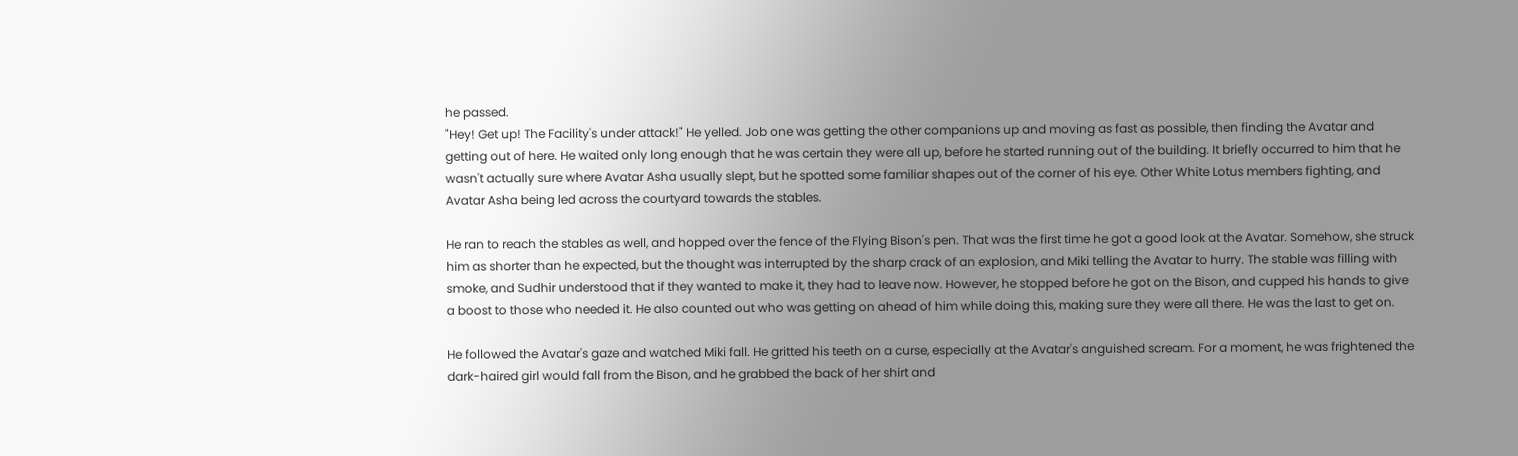he passed.
"Hey! Get up! The Facility's under attack!" He yelled. Job one was getting the other companions up and moving as fast as possible, then finding the Avatar and getting out of here. He waited only long enough that he was certain they were all up, before he started running out of the building. It briefly occurred to him that he wasn't actually sure where Avatar Asha usually slept, but he spotted some familiar shapes out of the corner of his eye. Other White Lotus members fighting, and Avatar Asha being led across the courtyard towards the stables.

He ran to reach the stables as well, and hopped over the fence of the Flying Bison's pen. That was the first time he got a good look at the Avatar. Somehow, she struck him as shorter than he expected, but the thought was interrupted by the sharp crack of an explosion, and Miki telling the Avatar to hurry. The stable was filling with smoke, and Sudhir understood that if they wanted to make it, they had to leave now. However, he stopped before he got on the Bison, and cupped his hands to give a boost to those who needed it. He also counted out who was getting on ahead of him while doing this, making sure they were all there. He was the last to get on.

He followed the Avatar's gaze and watched Miki fall. He gritted his teeth on a curse, especially at the Avatar's anguished scream. For a moment, he was frightened the dark-haired girl would fall from the Bison, and he grabbed the back of her shirt and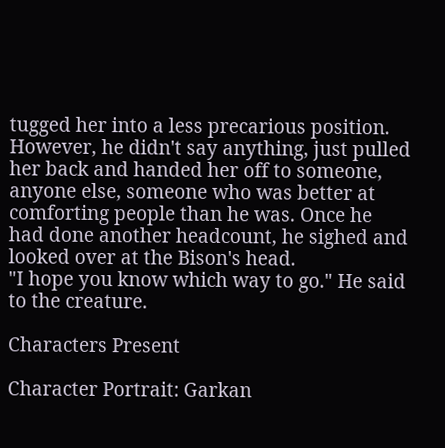tugged her into a less precarious position. However, he didn't say anything, just pulled her back and handed her off to someone, anyone else, someone who was better at comforting people than he was. Once he had done another headcount, he sighed and looked over at the Bison's head.
"I hope you know which way to go." He said to the creature.

Characters Present

Character Portrait: Garkan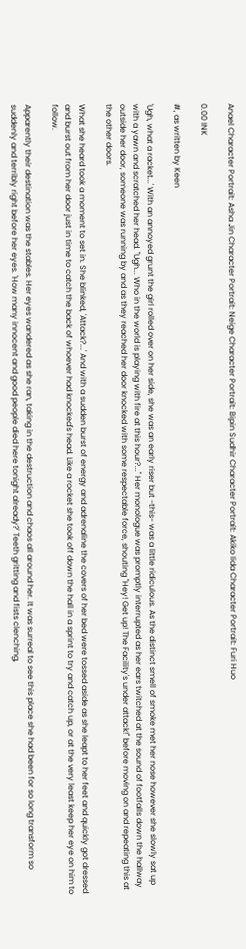Anael Character Portrait: Asha Jin Character Portrait: Neige Character Portrait: Bipin Sudhir Character Portrait: Akiko Iida Character Portrait: Furi Huo

0.00 INK

#, as written by Keen

'Ugh, what a racket...' With an annoyed grunt the girl rolled over on her side, she was an early riser but -this- was a little ridiculous. As the distinct smell of smoke met her nose however she slowly sat up with a yawn and scratched her head. "Ugh... Who in the world is playing with fire at this hour?..." Her monologue was promptly interrupted as her ears twitched at the sound of footfalls down the hallway outside her door, someone was running by and as they reached her door knocked with some respectable force, shouting "Hey! Get up! The Facility's under attack!" before moving on and repeating this at the other doors.

What she heard took a moment to set in. She blinked, 'Attack?...' And with a sudden burst of energy and adrenaline the covers of her bed were tossed aside as she leapt to her feet and quickly got dressed and burst out from her door just in time to catch the back of whoever had knocked's head. Like a rocket she took off down the hall in a sprint to try and catch up, or at the very least keep her eye on him to follow.

Apparently their destination was the stables. Her eyes wandered as she ran, taking in the destruction and chaos all around her. It was surreal to see this place she had been for so long transform so suddenly and terribly right before her eyes. 'How many innocent and good people died here tonight already?' Teeth gritting and fists clenching,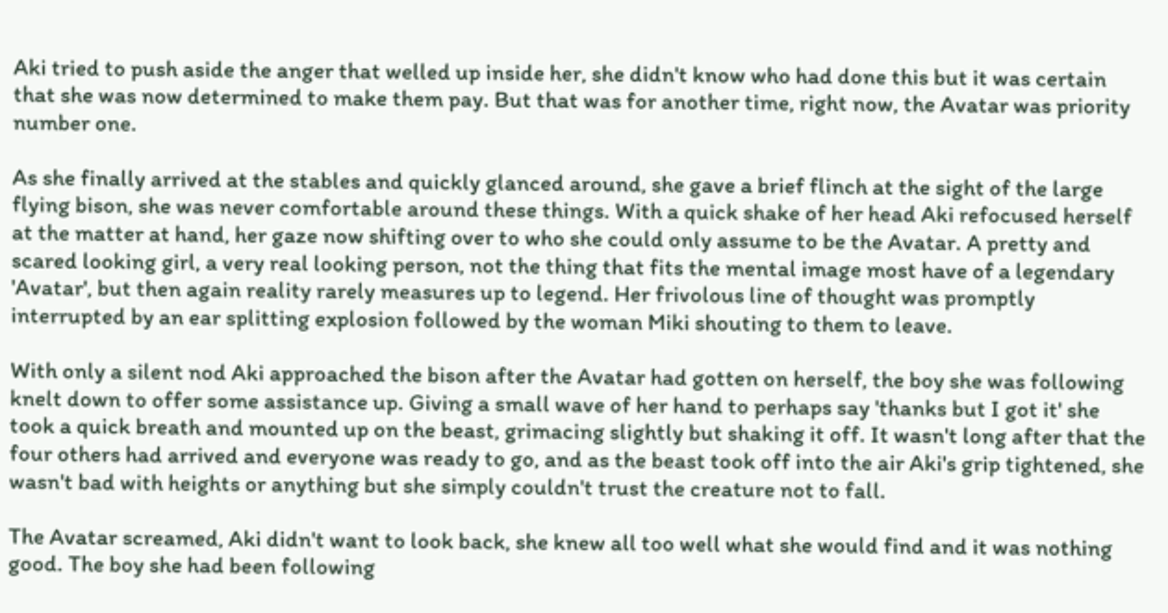Aki tried to push aside the anger that welled up inside her, she didn't know who had done this but it was certain that she was now determined to make them pay. But that was for another time, right now, the Avatar was priority number one.

As she finally arrived at the stables and quickly glanced around, she gave a brief flinch at the sight of the large flying bison, she was never comfortable around these things. With a quick shake of her head Aki refocused herself at the matter at hand, her gaze now shifting over to who she could only assume to be the Avatar. A pretty and scared looking girl, a very real looking person, not the thing that fits the mental image most have of a legendary 'Avatar', but then again reality rarely measures up to legend. Her frivolous line of thought was promptly interrupted by an ear splitting explosion followed by the woman Miki shouting to them to leave.

With only a silent nod Aki approached the bison after the Avatar had gotten on herself, the boy she was following knelt down to offer some assistance up. Giving a small wave of her hand to perhaps say 'thanks but I got it' she took a quick breath and mounted up on the beast, grimacing slightly but shaking it off. It wasn't long after that the four others had arrived and everyone was ready to go, and as the beast took off into the air Aki's grip tightened, she wasn't bad with heights or anything but she simply couldn't trust the creature not to fall.

The Avatar screamed, Aki didn't want to look back, she knew all too well what she would find and it was nothing good. The boy she had been following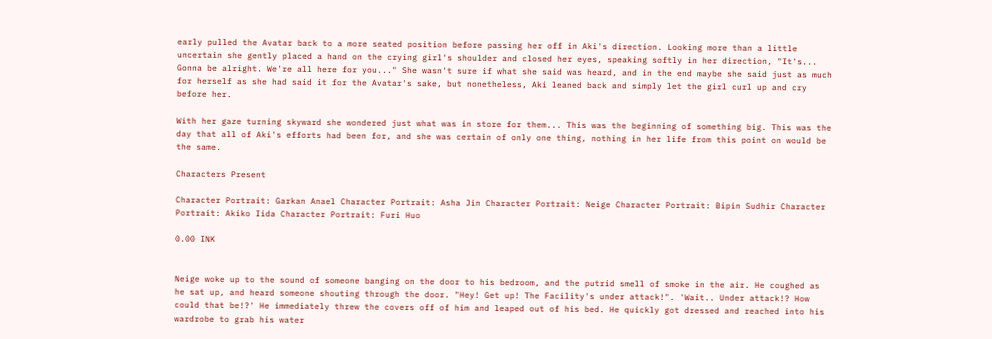early pulled the Avatar back to a more seated position before passing her off in Aki's direction. Looking more than a little uncertain she gently placed a hand on the crying girl's shoulder and closed her eyes, speaking softly in her direction, "It's... Gonna be alright. We're all here for you..." She wasn't sure if what she said was heard, and in the end maybe she said just as much for herself as she had said it for the Avatar's sake, but nonetheless, Aki leaned back and simply let the girl curl up and cry before her.

With her gaze turning skyward she wondered just what was in store for them... This was the beginning of something big. This was the day that all of Aki's efforts had been for, and she was certain of only one thing, nothing in her life from this point on would be the same.

Characters Present

Character Portrait: Garkan Anael Character Portrait: Asha Jin Character Portrait: Neige Character Portrait: Bipin Sudhir Character Portrait: Akiko Iida Character Portrait: Furi Huo

0.00 INK


Neige woke up to the sound of someone banging on the door to his bedroom, and the putrid smell of smoke in the air. He coughed as he sat up, and heard someone shouting through the door. "Hey! Get up! The Facility's under attack!". 'Wait.. Under attack!? How could that be!?' He immediately threw the covers off of him and leaped out of his bed. He quickly got dressed and reached into his wardrobe to grab his water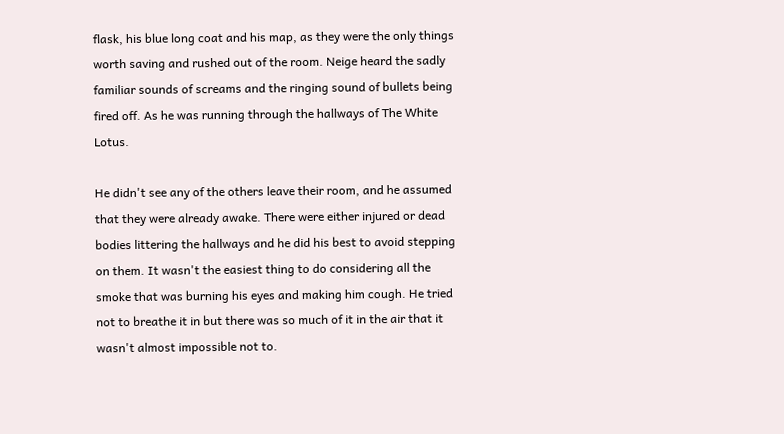flask, his blue long coat and his map, as they were the only things worth saving and rushed out of the room. Neige heard the sadly familiar sounds of screams and the ringing sound of bullets being fired off. As he was running through the hallways of The White Lotus.

He didn't see any of the others leave their room, and he assumed that they were already awake. There were either injured or dead bodies littering the hallways and he did his best to avoid stepping on them. It wasn't the easiest thing to do considering all the smoke that was burning his eyes and making him cough. He tried not to breathe it in but there was so much of it in the air that it wasn't almost impossible not to.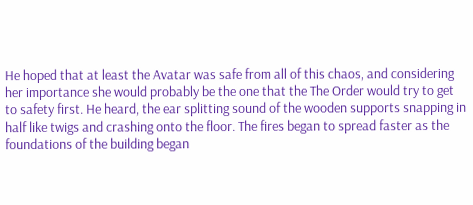He hoped that at least the Avatar was safe from all of this chaos, and considering her importance she would probably be the one that the The Order would try to get to safety first. He heard, the ear splitting sound of the wooden supports snapping in half like twigs and crashing onto the floor. The fires began to spread faster as the foundations of the building began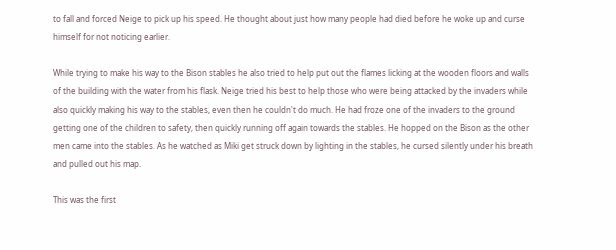to fall and forced Neige to pick up his speed. He thought about just how many people had died before he woke up and curse himself for not noticing earlier.

While trying to make his way to the Bison stables he also tried to help put out the flames licking at the wooden floors and walls of the building with the water from his flask. Neige tried his best to help those who were being attacked by the invaders while also quickly making his way to the stables, even then he couldn't do much. He had froze one of the invaders to the ground getting one of the children to safety, then quickly running off again towards the stables. He hopped on the Bison as the other men came into the stables. As he watched as Miki get struck down by lighting in the stables, he cursed silently under his breath and pulled out his map.

This was the first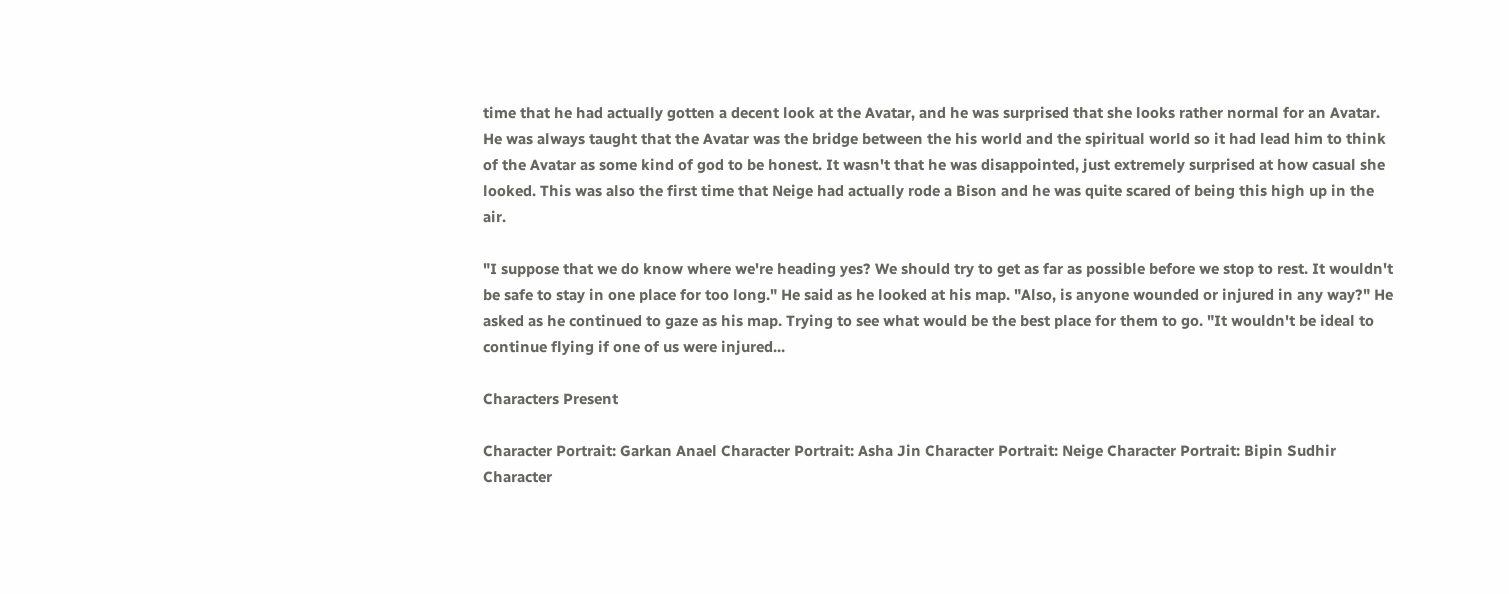time that he had actually gotten a decent look at the Avatar, and he was surprised that she looks rather normal for an Avatar. He was always taught that the Avatar was the bridge between the his world and the spiritual world so it had lead him to think of the Avatar as some kind of god to be honest. It wasn't that he was disappointed, just extremely surprised at how casual she looked. This was also the first time that Neige had actually rode a Bison and he was quite scared of being this high up in the air.

"I suppose that we do know where we're heading yes? We should try to get as far as possible before we stop to rest. It wouldn't be safe to stay in one place for too long." He said as he looked at his map. "Also, is anyone wounded or injured in any way?" He asked as he continued to gaze as his map. Trying to see what would be the best place for them to go. "It wouldn't be ideal to continue flying if one of us were injured...

Characters Present

Character Portrait: Garkan Anael Character Portrait: Asha Jin Character Portrait: Neige Character Portrait: Bipin Sudhir Character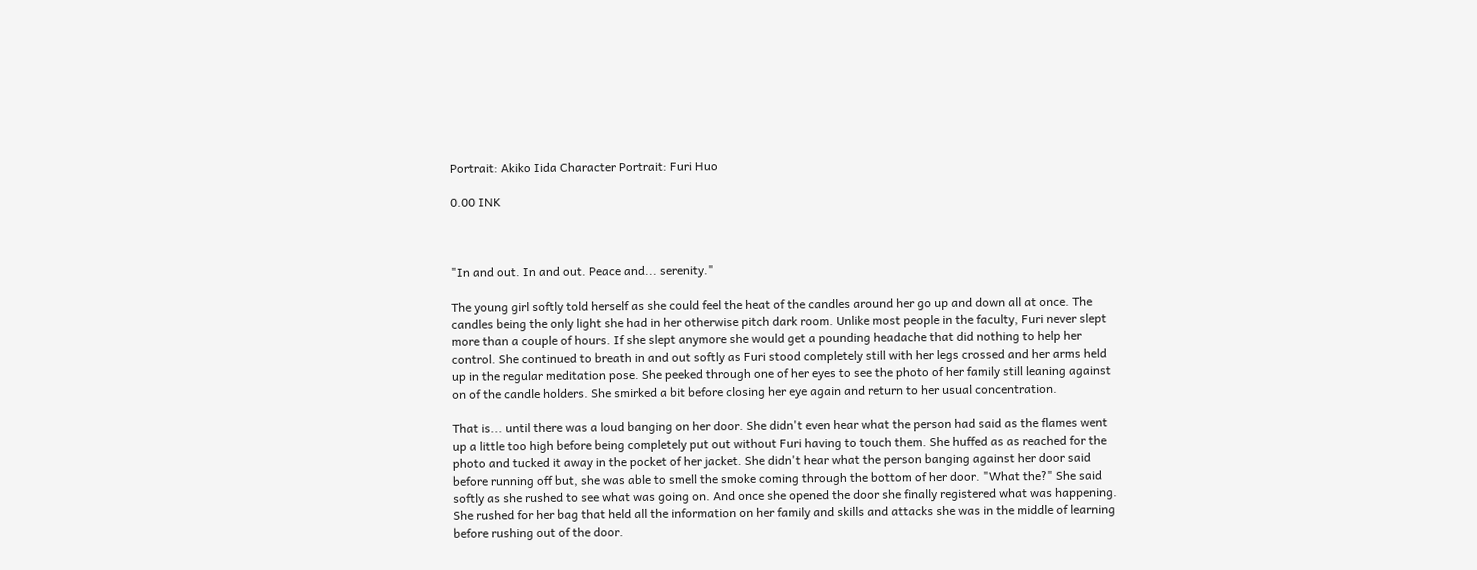Portrait: Akiko Iida Character Portrait: Furi Huo

0.00 INK



"In and out. In and out. Peace and... serenity."

The young girl softly told herself as she could feel the heat of the candles around her go up and down all at once. The candles being the only light she had in her otherwise pitch dark room. Unlike most people in the faculty, Furi never slept more than a couple of hours. If she slept anymore she would get a pounding headache that did nothing to help her control. She continued to breath in and out softly as Furi stood completely still with her legs crossed and her arms held up in the regular meditation pose. She peeked through one of her eyes to see the photo of her family still leaning against on of the candle holders. She smirked a bit before closing her eye again and return to her usual concentration.

That is... until there was a loud banging on her door. She didn't even hear what the person had said as the flames went up a little too high before being completely put out without Furi having to touch them. She huffed as as reached for the photo and tucked it away in the pocket of her jacket. She didn't hear what the person banging against her door said before running off but, she was able to smell the smoke coming through the bottom of her door. "What the?" She said softly as she rushed to see what was going on. And once she opened the door she finally registered what was happening. She rushed for her bag that held all the information on her family and skills and attacks she was in the middle of learning before rushing out of the door.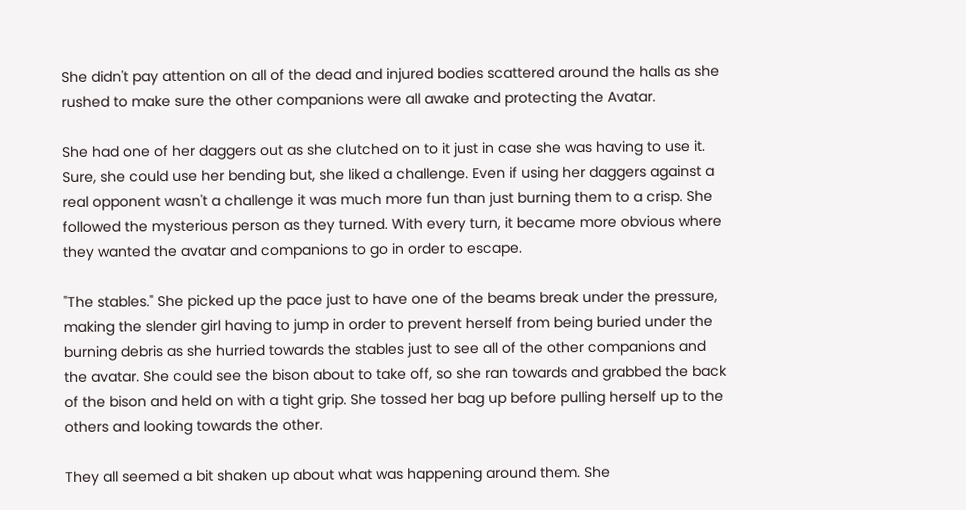She didn't pay attention on all of the dead and injured bodies scattered around the halls as she rushed to make sure the other companions were all awake and protecting the Avatar.

She had one of her daggers out as she clutched on to it just in case she was having to use it. Sure, she could use her bending but, she liked a challenge. Even if using her daggers against a real opponent wasn't a challenge it was much more fun than just burning them to a crisp. She followed the mysterious person as they turned. With every turn, it became more obvious where they wanted the avatar and companions to go in order to escape.

"The stables." She picked up the pace just to have one of the beams break under the pressure, making the slender girl having to jump in order to prevent herself from being buried under the burning debris as she hurried towards the stables just to see all of the other companions and the avatar. She could see the bison about to take off, so she ran towards and grabbed the back of the bison and held on with a tight grip. She tossed her bag up before pulling herself up to the others and looking towards the other.

They all seemed a bit shaken up about what was happening around them. She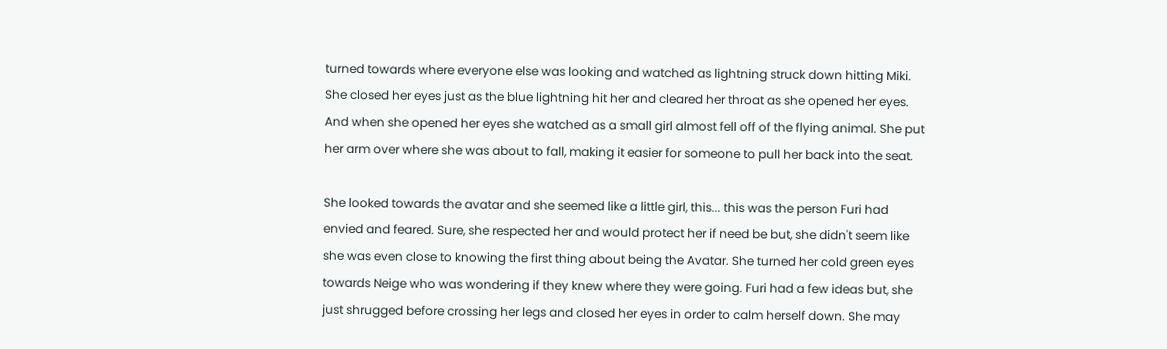turned towards where everyone else was looking and watched as lightning struck down hitting Miki. She closed her eyes just as the blue lightning hit her and cleared her throat as she opened her eyes. And when she opened her eyes she watched as a small girl almost fell off of the flying animal. She put her arm over where she was about to fall, making it easier for someone to pull her back into the seat.

She looked towards the avatar and she seemed like a little girl, this... this was the person Furi had envied and feared. Sure, she respected her and would protect her if need be but, she didn't seem like she was even close to knowing the first thing about being the Avatar. She turned her cold green eyes towards Neige who was wondering if they knew where they were going. Furi had a few ideas but, she just shrugged before crossing her legs and closed her eyes in order to calm herself down. She may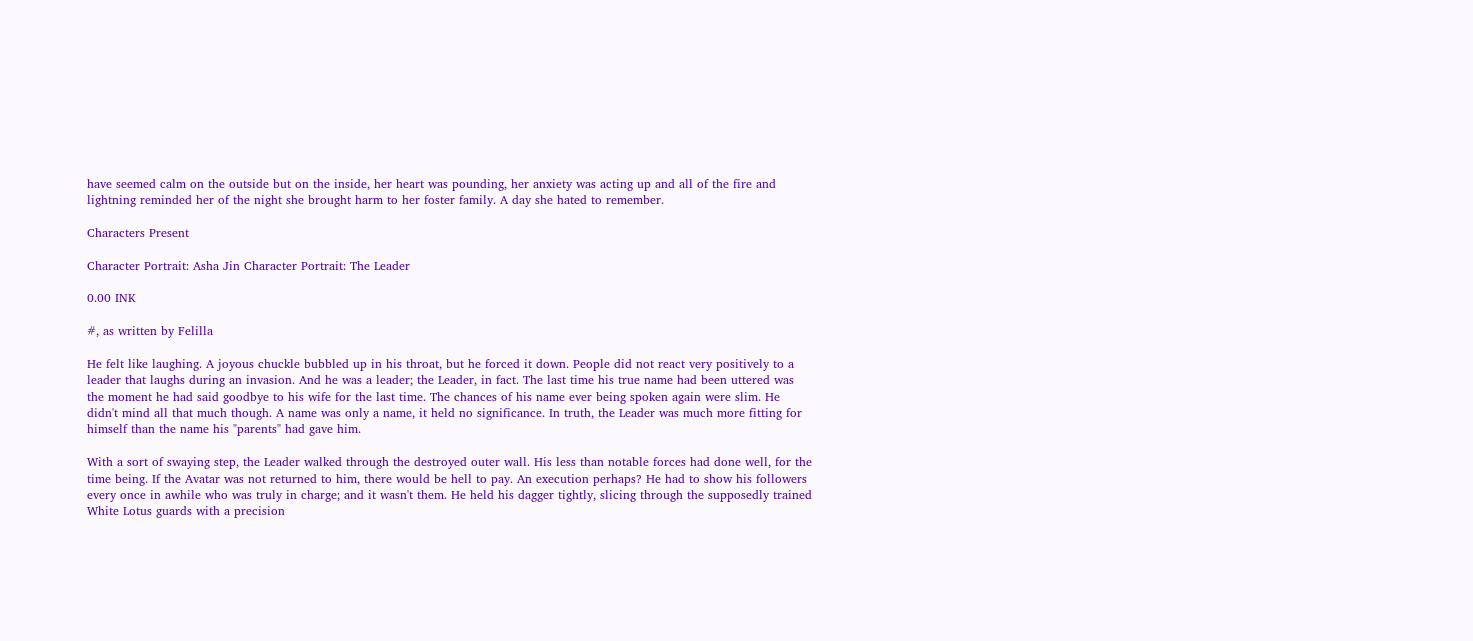have seemed calm on the outside but on the inside, her heart was pounding, her anxiety was acting up and all of the fire and lightning reminded her of the night she brought harm to her foster family. A day she hated to remember.

Characters Present

Character Portrait: Asha Jin Character Portrait: The Leader

0.00 INK

#, as written by Felilla

He felt like laughing. A joyous chuckle bubbled up in his throat, but he forced it down. People did not react very positively to a leader that laughs during an invasion. And he was a leader; the Leader, in fact. The last time his true name had been uttered was the moment he had said goodbye to his wife for the last time. The chances of his name ever being spoken again were slim. He didn't mind all that much though. A name was only a name, it held no significance. In truth, the Leader was much more fitting for himself than the name his "parents" had gave him.

With a sort of swaying step, the Leader walked through the destroyed outer wall. His less than notable forces had done well, for the time being. If the Avatar was not returned to him, there would be hell to pay. An execution perhaps? He had to show his followers every once in awhile who was truly in charge; and it wasn't them. He held his dagger tightly, slicing through the supposedly trained White Lotus guards with a precision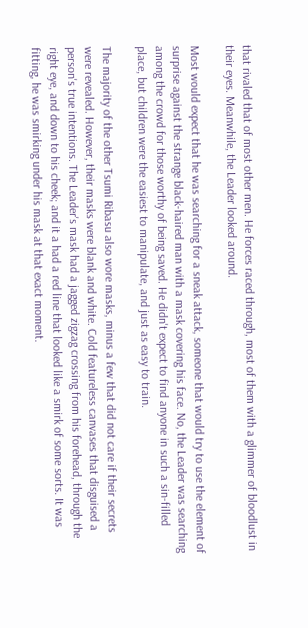that rivaled that of most other men. He forces raced through, most of them with a glimmer of bloodlust in their eyes. Meanwhile, the Leader looked around.

Most would expect that he was searching for a sneak attack, someone that would try to use the element of surprise against the strange black-haired man with a mask covering his face. No, the Leader was searching among the crowd for those worthy of being saved. He didn't expect to find anyone in such a sin-filled place, but children were the easiest to manipulate, and just as easy to train.

The majority of the other Tsumi Ribasu also wore masks, minus a few that did not care if their secrets were revealed. However, their masks were blank and white. Cold featureless canvases that disguised a person's true intentions. The Leader's mask had a jagged zigzag crossing from his forehead, through the right eye, and down to his cheek; and it a had a red line that looked like a smirk of some sorts. It was fitting, he was smirking under his mask at that exact moment.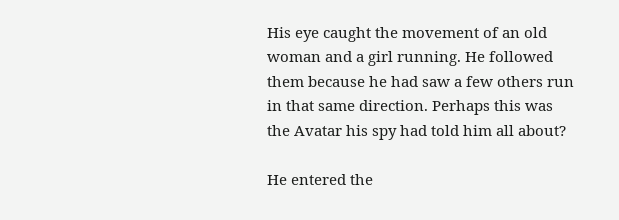His eye caught the movement of an old woman and a girl running. He followed them because he had saw a few others run in that same direction. Perhaps this was the Avatar his spy had told him all about?

He entered the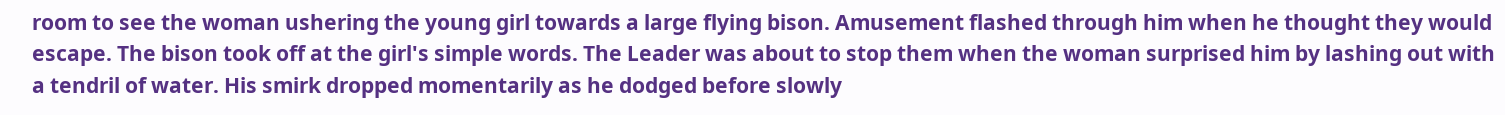room to see the woman ushering the young girl towards a large flying bison. Amusement flashed through him when he thought they would escape. The bison took off at the girl's simple words. The Leader was about to stop them when the woman surprised him by lashing out with a tendril of water. His smirk dropped momentarily as he dodged before slowly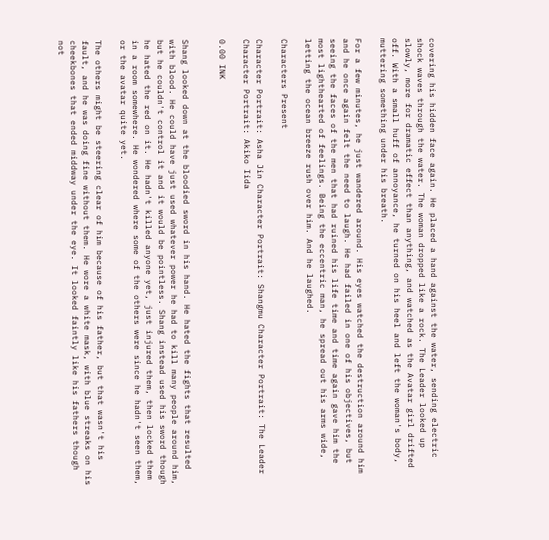covering his hidden face again. He placed a hand against the water, sending electric shock waves through the water. The woman dropped like a rock. The Leader looked up slowly, more for dramatic effect than anything, and watched as the Avatar girl drifted off. With a small huff of annoyance, he turned on his heel and left the woman's body, muttering something under his breath.

For a few minutes, he just wandered around. His eyes watched the destruction around him and he once again felt the need to laugh. He had failed in one of his objectives, but seeing the faces of the men that had ruined his life time and time again gave him the most lighthearted of feelings. Being the eccentric man, he spread out his arms wide, letting the ocean breeze rush over him. And he laughed.

Characters Present

Character Portrait: Asha Jin Character Portrait: Shangmu Character Portrait: The Leader Character Portrait: Akiko Iida

0.00 INK


Shang looked down at the bloodied sword in his hand. He hated the fights that resulted with blood. He could have just used whatever power he had to kill many people around him, but he couldn't control it and it would be pointless. Shang instead used his sword though he hated the red on it. He hadn't killed anyone yet, just injured them, then locked them in a room somewhere. He wondered where some of the others were since he hadn't seen them, or the avatar quite yet.

The others might be steering clear of him because of his father, but that wasn't his fault, and he was doing fine without them. He wore a white mask, with blue streaks on his cheekbones that ended middway under the eye. It looked faintly like his fathers though not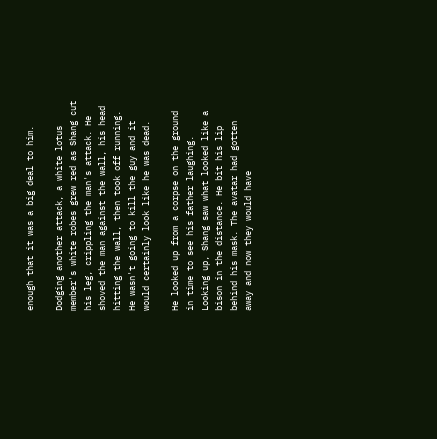enough that it was a big deal to him.

Dodging another attack, a white lotus member's white robes grew red as Shang cut his leg, crippling the man's attack. He shoved the man against the wall, his head hitting the wall, then took off running. He wasn't going to kill the guy and it would certainly look like he was dead.

He looked up from a corpse on the ground in time to see his father laughing. Looking up, Shang saw what looked like a bison in the distance. He bit his lip behind his mask. The avatar had gotten away and now they would have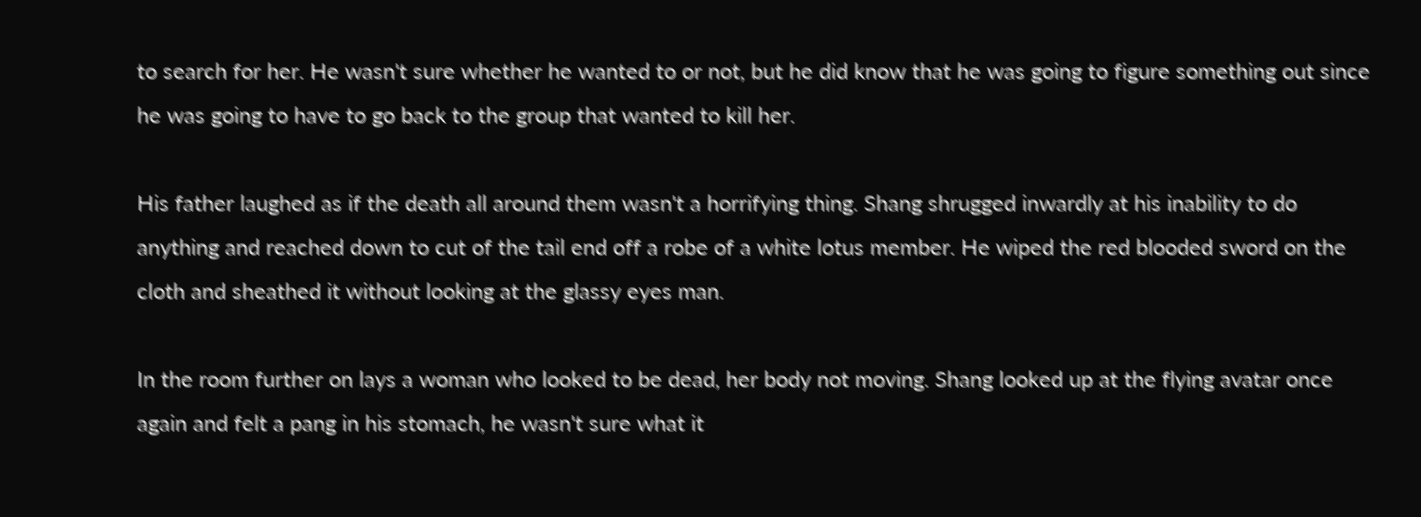to search for her. He wasn't sure whether he wanted to or not, but he did know that he was going to figure something out since he was going to have to go back to the group that wanted to kill her.

His father laughed as if the death all around them wasn't a horrifying thing. Shang shrugged inwardly at his inability to do anything and reached down to cut of the tail end off a robe of a white lotus member. He wiped the red blooded sword on the cloth and sheathed it without looking at the glassy eyes man.

In the room further on lays a woman who looked to be dead, her body not moving. Shang looked up at the flying avatar once again and felt a pang in his stomach, he wasn't sure what it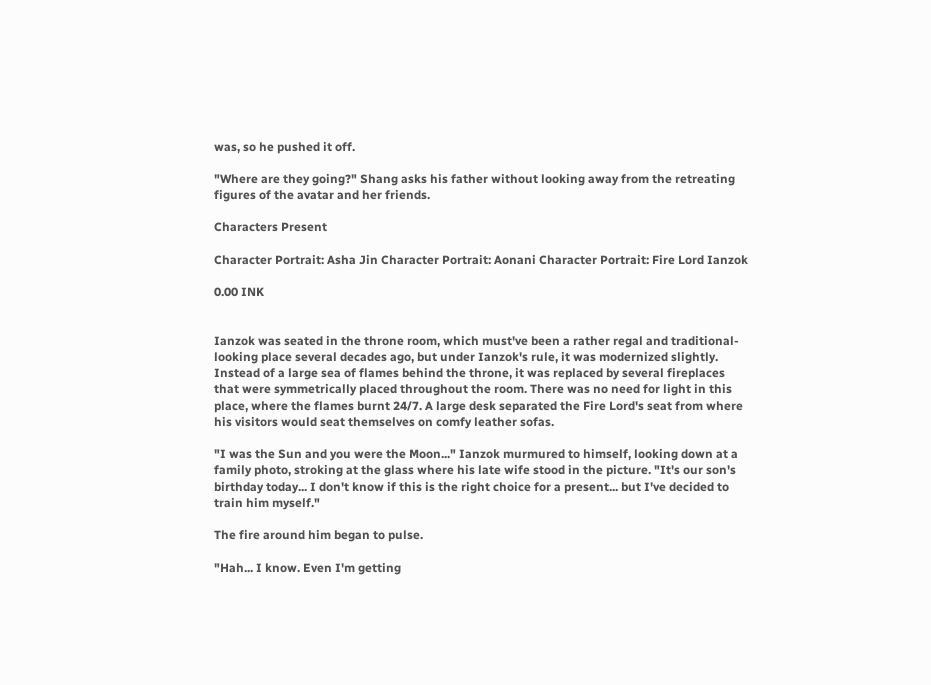was, so he pushed it off.

"Where are they going?" Shang asks his father without looking away from the retreating figures of the avatar and her friends.

Characters Present

Character Portrait: Asha Jin Character Portrait: Aonani Character Portrait: Fire Lord Ianzok

0.00 INK


Ianzok was seated in the throne room, which must've been a rather regal and traditional-looking place several decades ago, but under Ianzok's rule, it was modernized slightly. Instead of a large sea of flames behind the throne, it was replaced by several fireplaces that were symmetrically placed throughout the room. There was no need for light in this place, where the flames burnt 24/7. A large desk separated the Fire Lord's seat from where his visitors would seat themselves on comfy leather sofas.

"I was the Sun and you were the Moon..." Ianzok murmured to himself, looking down at a family photo, stroking at the glass where his late wife stood in the picture. "It's our son's birthday today... I don't know if this is the right choice for a present... but I've decided to train him myself."

The fire around him began to pulse.

"Hah... I know. Even I'm getting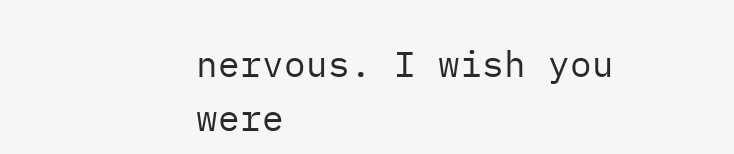nervous. I wish you were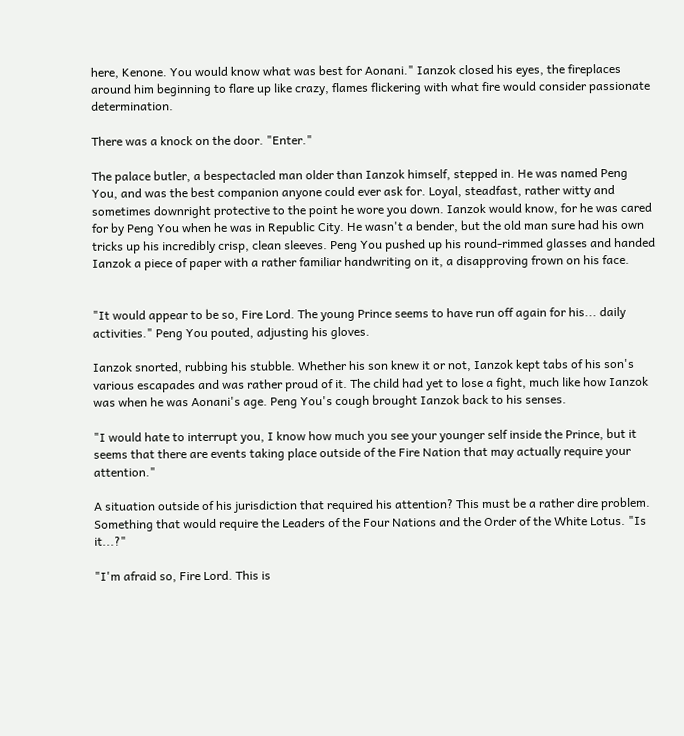here, Kenone. You would know what was best for Aonani." Ianzok closed his eyes, the fireplaces around him beginning to flare up like crazy, flames flickering with what fire would consider passionate determination.

There was a knock on the door. "Enter."

The palace butler, a bespectacled man older than Ianzok himself, stepped in. He was named Peng You, and was the best companion anyone could ever ask for. Loyal, steadfast, rather witty and sometimes downright protective to the point he wore you down. Ianzok would know, for he was cared for by Peng You when he was in Republic City. He wasn't a bender, but the old man sure had his own tricks up his incredibly crisp, clean sleeves. Peng You pushed up his round-rimmed glasses and handed Ianzok a piece of paper with a rather familiar handwriting on it, a disapproving frown on his face.


"It would appear to be so, Fire Lord. The young Prince seems to have run off again for his... daily activities." Peng You pouted, adjusting his gloves.

Ianzok snorted, rubbing his stubble. Whether his son knew it or not, Ianzok kept tabs of his son's various escapades and was rather proud of it. The child had yet to lose a fight, much like how Ianzok was when he was Aonani's age. Peng You's cough brought Ianzok back to his senses.

"I would hate to interrupt you, I know how much you see your younger self inside the Prince, but it seems that there are events taking place outside of the Fire Nation that may actually require your attention."

A situation outside of his jurisdiction that required his attention? This must be a rather dire problem. Something that would require the Leaders of the Four Nations and the Order of the White Lotus. "Is it...?"

"I'm afraid so, Fire Lord. This is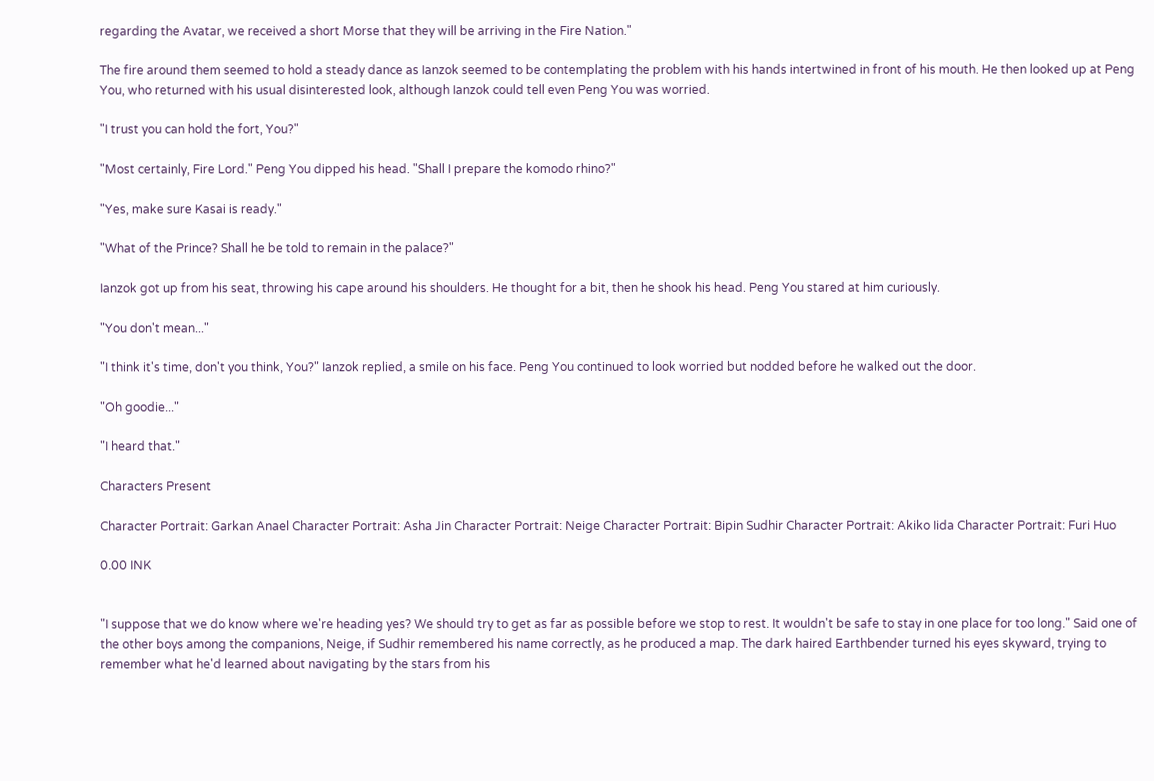regarding the Avatar, we received a short Morse that they will be arriving in the Fire Nation."

The fire around them seemed to hold a steady dance as Ianzok seemed to be contemplating the problem with his hands intertwined in front of his mouth. He then looked up at Peng You, who returned with his usual disinterested look, although Ianzok could tell even Peng You was worried.

"I trust you can hold the fort, You?"

"Most certainly, Fire Lord." Peng You dipped his head. "Shall I prepare the komodo rhino?"

"Yes, make sure Kasai is ready."

"What of the Prince? Shall he be told to remain in the palace?"

Ianzok got up from his seat, throwing his cape around his shoulders. He thought for a bit, then he shook his head. Peng You stared at him curiously.

"You don't mean..."

"I think it's time, don't you think, You?" Ianzok replied, a smile on his face. Peng You continued to look worried but nodded before he walked out the door.

"Oh goodie..."

"I heard that."

Characters Present

Character Portrait: Garkan Anael Character Portrait: Asha Jin Character Portrait: Neige Character Portrait: Bipin Sudhir Character Portrait: Akiko Iida Character Portrait: Furi Huo

0.00 INK


"I suppose that we do know where we're heading yes? We should try to get as far as possible before we stop to rest. It wouldn't be safe to stay in one place for too long." Said one of the other boys among the companions, Neige, if Sudhir remembered his name correctly, as he produced a map. The dark haired Earthbender turned his eyes skyward, trying to remember what he'd learned about navigating by the stars from his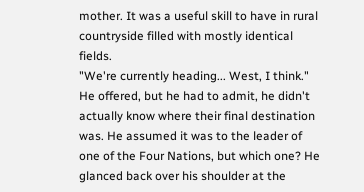mother. It was a useful skill to have in rural countryside filled with mostly identical fields.
"We're currently heading... West, I think." He offered, but he had to admit, he didn't actually know where their final destination was. He assumed it was to the leader of one of the Four Nations, but which one? He glanced back over his shoulder at the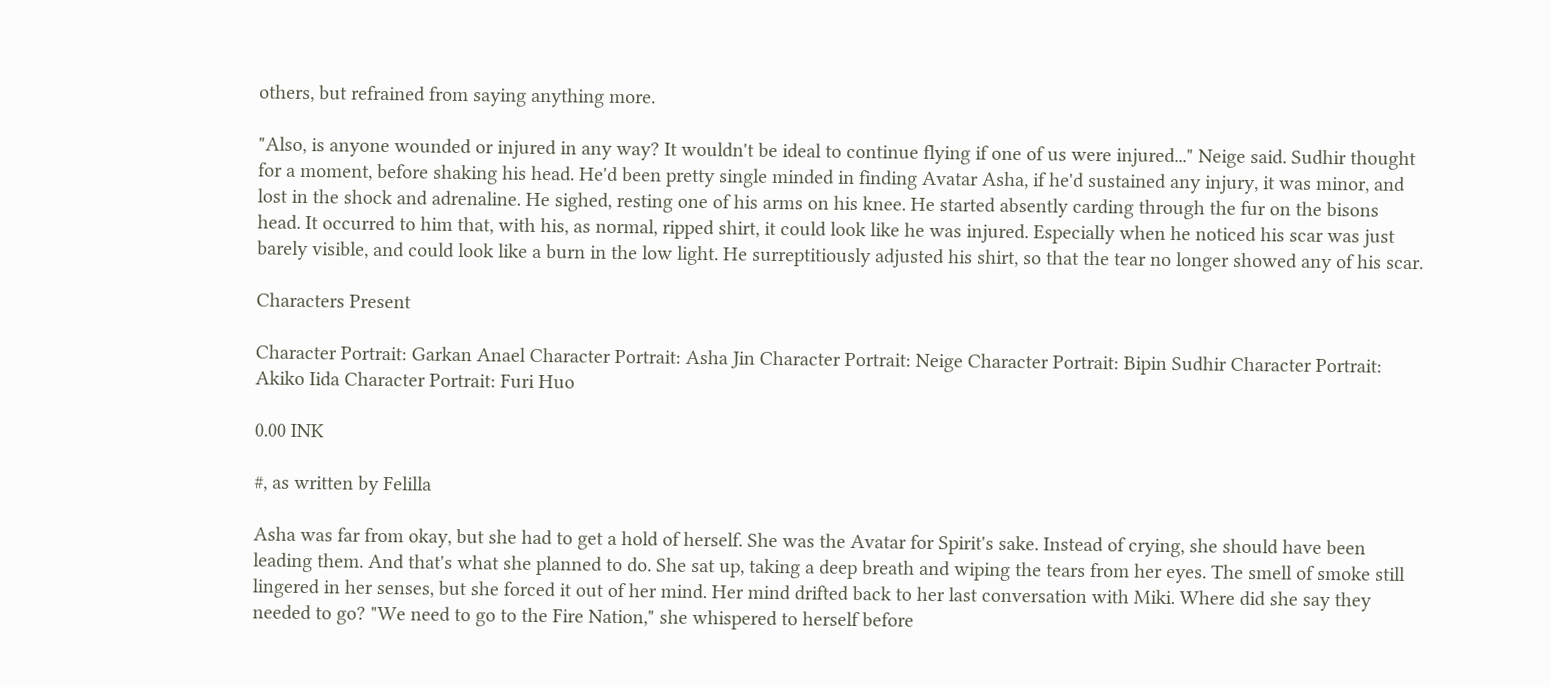others, but refrained from saying anything more.

"Also, is anyone wounded or injured in any way? It wouldn't be ideal to continue flying if one of us were injured..." Neige said. Sudhir thought for a moment, before shaking his head. He'd been pretty single minded in finding Avatar Asha, if he'd sustained any injury, it was minor, and lost in the shock and adrenaline. He sighed, resting one of his arms on his knee. He started absently carding through the fur on the bisons head. It occurred to him that, with his, as normal, ripped shirt, it could look like he was injured. Especially when he noticed his scar was just barely visible, and could look like a burn in the low light. He surreptitiously adjusted his shirt, so that the tear no longer showed any of his scar.

Characters Present

Character Portrait: Garkan Anael Character Portrait: Asha Jin Character Portrait: Neige Character Portrait: Bipin Sudhir Character Portrait: Akiko Iida Character Portrait: Furi Huo

0.00 INK

#, as written by Felilla

Asha was far from okay, but she had to get a hold of herself. She was the Avatar for Spirit's sake. Instead of crying, she should have been leading them. And that's what she planned to do. She sat up, taking a deep breath and wiping the tears from her eyes. The smell of smoke still lingered in her senses, but she forced it out of her mind. Her mind drifted back to her last conversation with Miki. Where did she say they needed to go? "We need to go to the Fire Nation," she whispered to herself before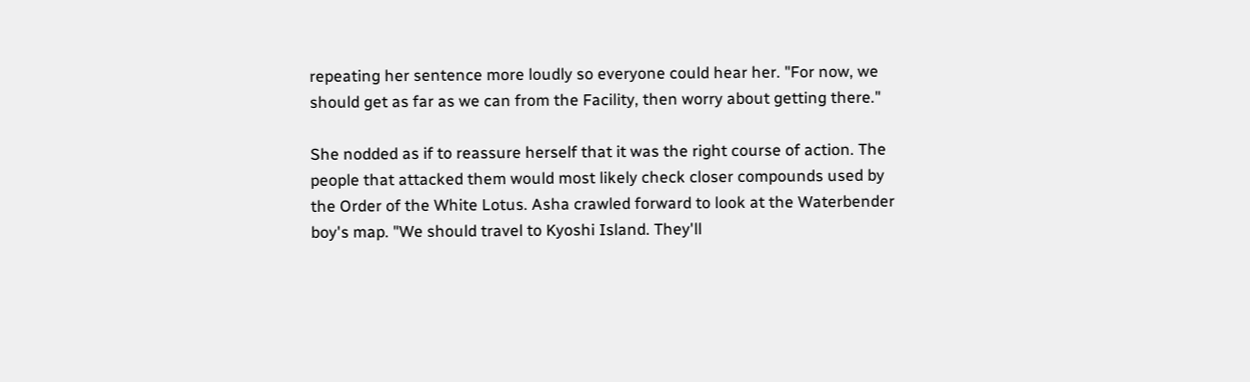repeating her sentence more loudly so everyone could hear her. "For now, we should get as far as we can from the Facility, then worry about getting there."

She nodded as if to reassure herself that it was the right course of action. The people that attacked them would most likely check closer compounds used by the Order of the White Lotus. Asha crawled forward to look at the Waterbender boy's map. "We should travel to Kyoshi Island. They'll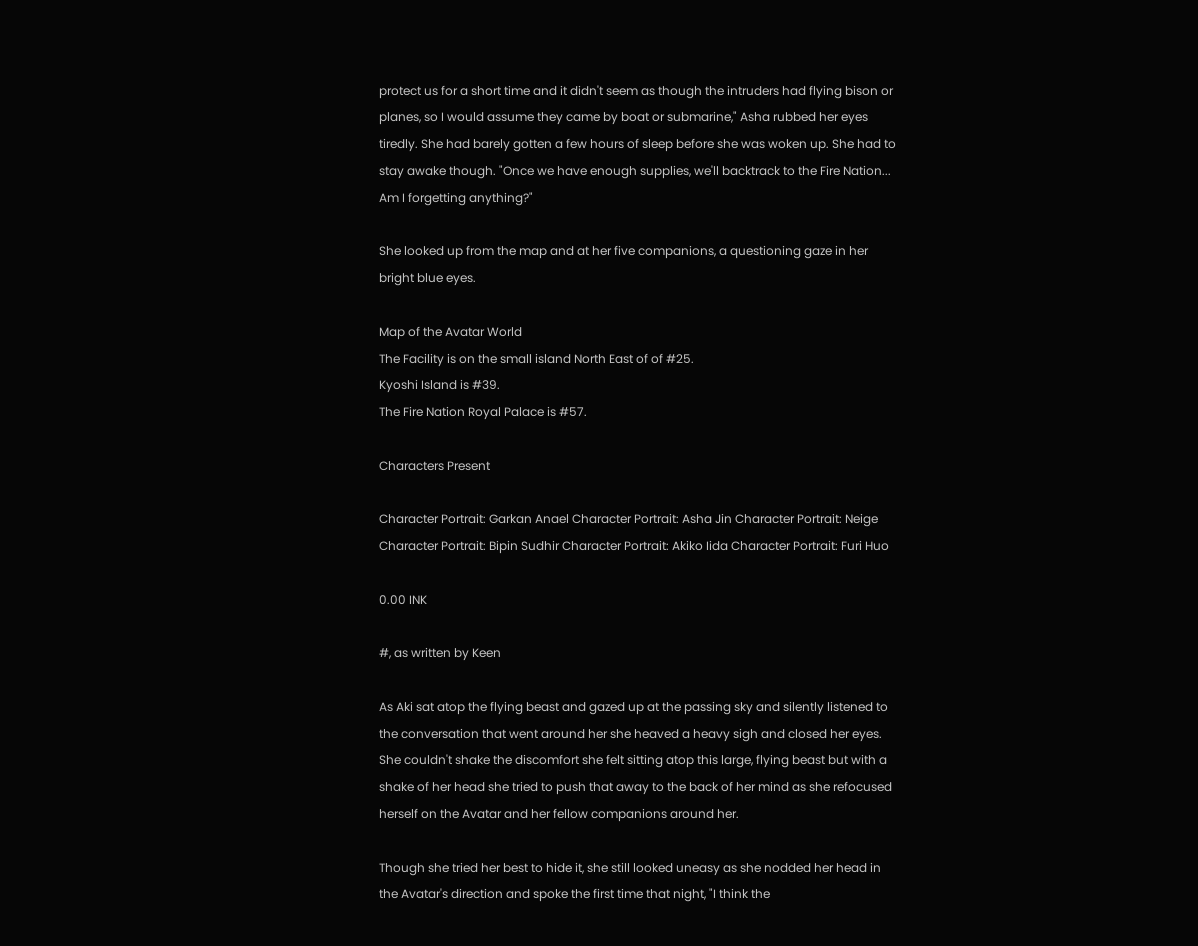protect us for a short time and it didn't seem as though the intruders had flying bison or planes, so I would assume they came by boat or submarine," Asha rubbed her eyes tiredly. She had barely gotten a few hours of sleep before she was woken up. She had to stay awake though. "Once we have enough supplies, we'll backtrack to the Fire Nation... Am I forgetting anything?"

She looked up from the map and at her five companions, a questioning gaze in her bright blue eyes.

Map of the Avatar World
The Facility is on the small island North East of of #25.
Kyoshi Island is #39.
The Fire Nation Royal Palace is #57.

Characters Present

Character Portrait: Garkan Anael Character Portrait: Asha Jin Character Portrait: Neige Character Portrait: Bipin Sudhir Character Portrait: Akiko Iida Character Portrait: Furi Huo

0.00 INK

#, as written by Keen

As Aki sat atop the flying beast and gazed up at the passing sky and silently listened to the conversation that went around her she heaved a heavy sigh and closed her eyes. She couldn't shake the discomfort she felt sitting atop this large, flying beast but with a shake of her head she tried to push that away to the back of her mind as she refocused herself on the Avatar and her fellow companions around her.

Though she tried her best to hide it, she still looked uneasy as she nodded her head in the Avatar's direction and spoke the first time that night, "I think the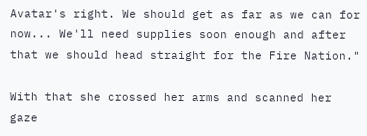Avatar's right. We should get as far as we can for now... We'll need supplies soon enough and after that we should head straight for the Fire Nation."

With that she crossed her arms and scanned her gaze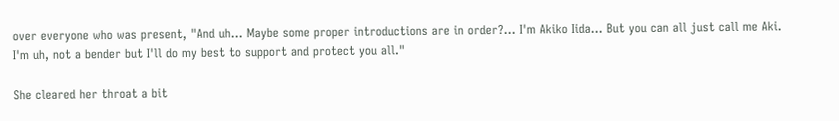over everyone who was present, "And uh... Maybe some proper introductions are in order?... I'm Akiko Iida... But you can all just call me Aki. I'm uh, not a bender but I'll do my best to support and protect you all."

She cleared her throat a bit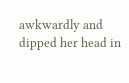awkwardly and dipped her head in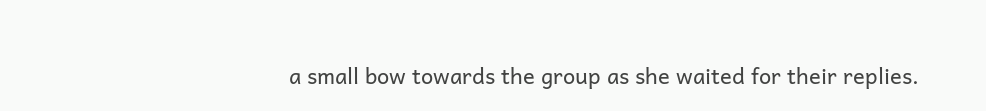a small bow towards the group as she waited for their replies.